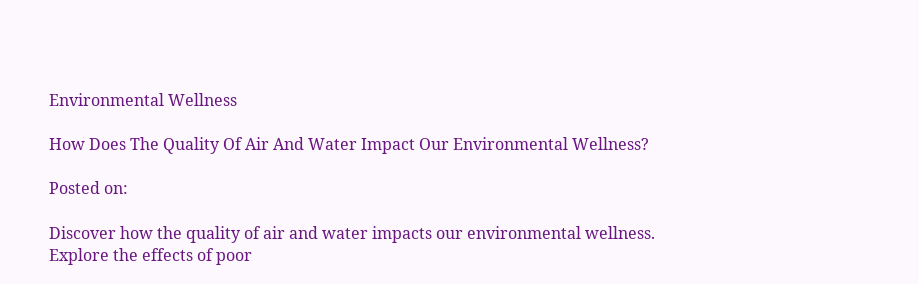Environmental Wellness

How Does The Quality Of Air And Water Impact Our Environmental Wellness?

Posted on:

Discover how the quality of air and water impacts our environmental wellness. Explore the effects of poor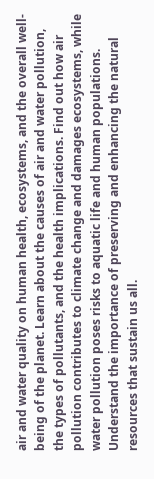air and water quality on human health, ecosystems, and the overall well-being of the planet. Learn about the causes of air and water pollution, the types of pollutants, and the health implications. Find out how air pollution contributes to climate change and damages ecosystems, while water pollution poses risks to aquatic life and human populations. Understand the importance of preserving and enhancing the natural resources that sustain us all.